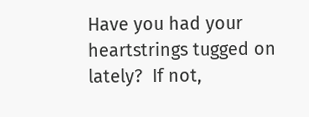Have you had your heartstrings tugged on lately?  If not,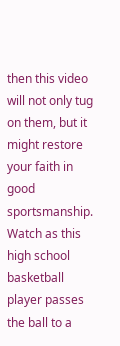then this video will not only tug on them, but it might restore your faith in good sportsmanship.  Watch as this high school basketball player passes the ball to a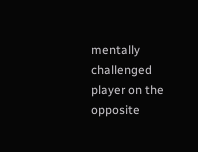mentally challenged player on the opposite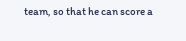team, so that he can score a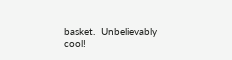basket.  Unbelievably cool!